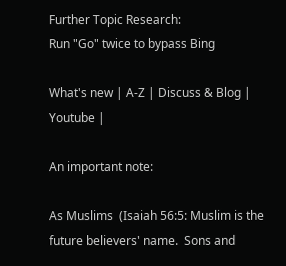Further Topic Research:
Run "Go" twice to bypass Bing

What's new | A-Z | Discuss & Blog | Youtube |

An important note:

As Muslims  (Isaiah 56:5: Muslim is the future believers' name.  Sons and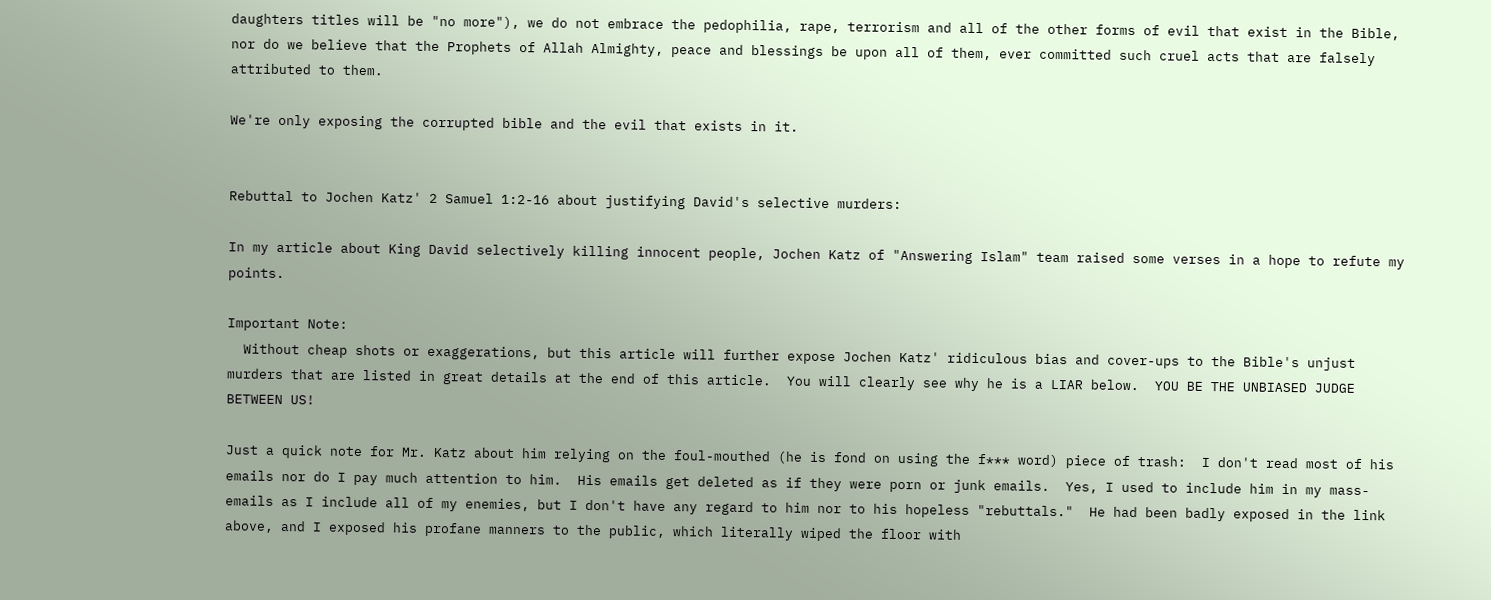daughters titles will be "no more"), we do not embrace the pedophilia, rape, terrorism and all of the other forms of evil that exist in the Bible, nor do we believe that the Prophets of Allah Almighty, peace and blessings be upon all of them, ever committed such cruel acts that are falsely attributed to them.

We're only exposing the corrupted bible and the evil that exists in it.


Rebuttal to Jochen Katz' 2 Samuel 1:2-16 about justifying David's selective murders:

In my article about King David selectively killing innocent people, Jochen Katz of "Answering Islam" team raised some verses in a hope to refute my points.

Important Note:
  Without cheap shots or exaggerations, but this article will further expose Jochen Katz' ridiculous bias and cover-ups to the Bible's unjust murders that are listed in great details at the end of this article.  You will clearly see why he is a LIAR below.  YOU BE THE UNBIASED JUDGE BETWEEN US!

Just a quick note for Mr. Katz about him relying on the foul-mouthed (he is fond on using the f*** word) piece of trash:  I don't read most of his emails nor do I pay much attention to him.  His emails get deleted as if they were porn or junk emails.  Yes, I used to include him in my mass-emails as I include all of my enemies, but I don't have any regard to him nor to his hopeless "rebuttals."  He had been badly exposed in the link above, and I exposed his profane manners to the public, which literally wiped the floor with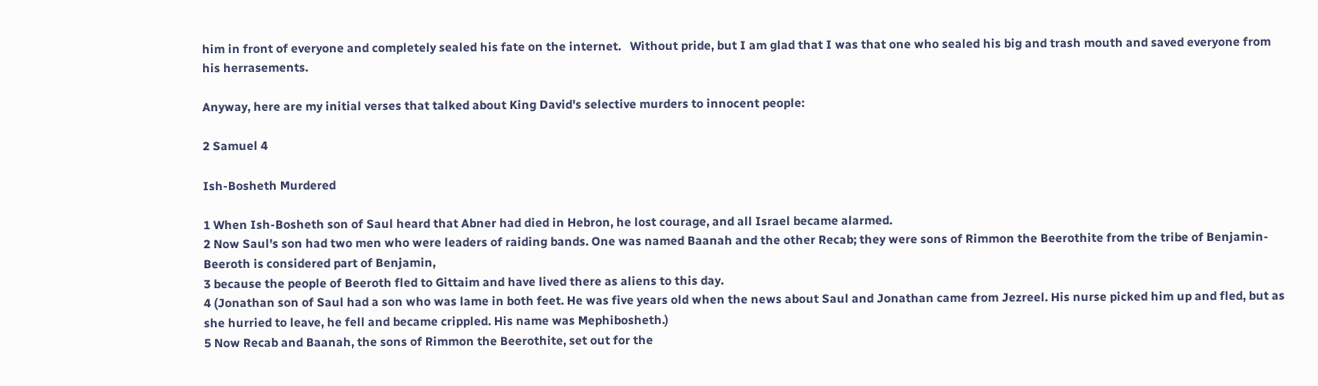him in front of everyone and completely sealed his fate on the internet.   Without pride, but I am glad that I was that one who sealed his big and trash mouth and saved everyone from his herrasements.

Anyway, here are my initial verses that talked about King David's selective murders to innocent people:

2 Samuel 4

Ish-Bosheth Murdered

1 When Ish-Bosheth son of Saul heard that Abner had died in Hebron, he lost courage, and all Israel became alarmed.
2 Now Saul's son had two men who were leaders of raiding bands. One was named Baanah and the other Recab; they were sons of Rimmon the Beerothite from the tribe of Benjamin-Beeroth is considered part of Benjamin,
3 because the people of Beeroth fled to Gittaim and have lived there as aliens to this day.
4 (Jonathan son of Saul had a son who was lame in both feet. He was five years old when the news about Saul and Jonathan came from Jezreel. His nurse picked him up and fled, but as she hurried to leave, he fell and became crippled. His name was Mephibosheth.)
5 Now Recab and Baanah, the sons of Rimmon the Beerothite, set out for the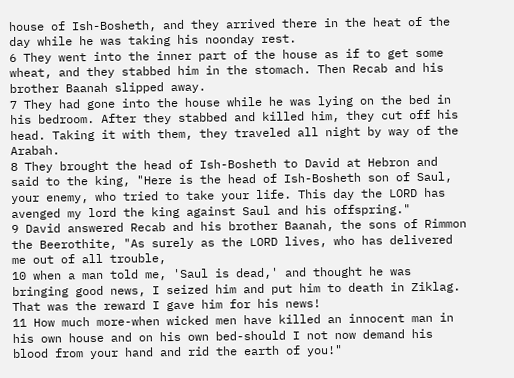house of Ish-Bosheth, and they arrived there in the heat of the day while he was taking his noonday rest.
6 They went into the inner part of the house as if to get some wheat, and they stabbed him in the stomach. Then Recab and his brother Baanah slipped away.
7 They had gone into the house while he was lying on the bed in his bedroom. After they stabbed and killed him, they cut off his head. Taking it with them, they traveled all night by way of the Arabah.
8 They brought the head of Ish-Bosheth to David at Hebron and said to the king, "Here is the head of Ish-Bosheth son of Saul, your enemy, who tried to take your life. This day the LORD has avenged my lord the king against Saul and his offspring."
9 David answered Recab and his brother Baanah, the sons of Rimmon the Beerothite, "As surely as the LORD lives, who has delivered me out of all trouble,
10 when a man told me, 'Saul is dead,' and thought he was bringing good news, I seized him and put him to death in Ziklag. That was the reward I gave him for his news!
11 How much more-when wicked men have killed an innocent man in his own house and on his own bed-should I not now demand his blood from your hand and rid the earth of you!"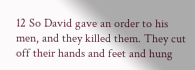12 So David gave an order to his men, and they killed them. They cut off their hands and feet and hung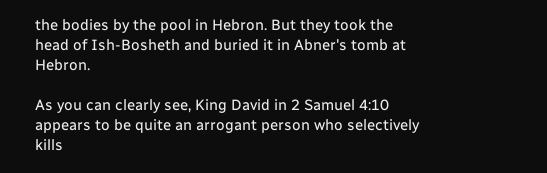the bodies by the pool in Hebron. But they took the head of Ish-Bosheth and buried it in Abner's tomb at Hebron.

As you can clearly see, King David in 2 Samuel 4:10 appears to be quite an arrogant person who selectively kills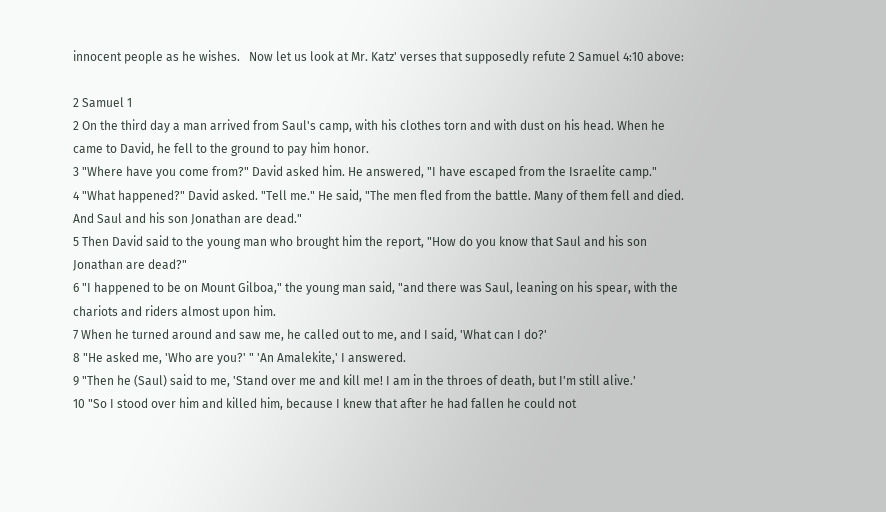innocent people as he wishes.   Now let us look at Mr. Katz' verses that supposedly refute 2 Samuel 4:10 above:

2 Samuel 1
2 On the third day a man arrived from Saul's camp, with his clothes torn and with dust on his head. When he came to David, he fell to the ground to pay him honor.
3 "Where have you come from?" David asked him. He answered, "I have escaped from the Israelite camp."
4 "What happened?" David asked. "Tell me." He said, "The men fled from the battle. Many of them fell and died. And Saul and his son Jonathan are dead."
5 Then David said to the young man who brought him the report, "How do you know that Saul and his son Jonathan are dead?"
6 "I happened to be on Mount Gilboa," the young man said, "and there was Saul, leaning on his spear, with the chariots and riders almost upon him.
7 When he turned around and saw me, he called out to me, and I said, 'What can I do?'
8 "He asked me, 'Who are you?' " 'An Amalekite,' I answered.
9 "Then he (Saul) said to me, 'Stand over me and kill me! I am in the throes of death, but I'm still alive.'
10 "So I stood over him and killed him, because I knew that after he had fallen he could not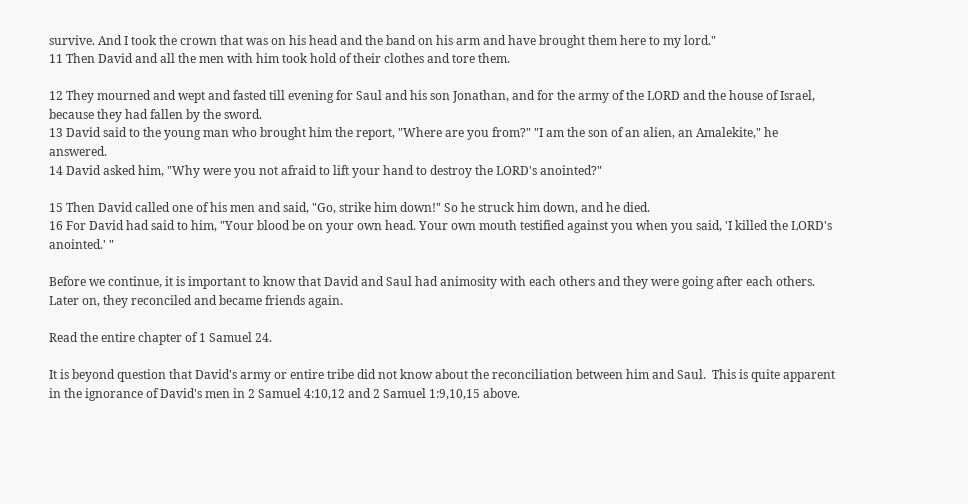survive. And I took the crown that was on his head and the band on his arm and have brought them here to my lord."
11 Then David and all the men with him took hold of their clothes and tore them.

12 They mourned and wept and fasted till evening for Saul and his son Jonathan, and for the army of the LORD and the house of Israel, because they had fallen by the sword.
13 David said to the young man who brought him the report, "Where are you from?" "I am the son of an alien, an Amalekite," he answered.
14 David asked him, "Why were you not afraid to lift your hand to destroy the LORD's anointed?"

15 Then David called one of his men and said, "Go, strike him down!" So he struck him down, and he died.
16 For David had said to him, "Your blood be on your own head. Your own mouth testified against you when you said, 'I killed the LORD's anointed.' "

Before we continue, it is important to know that David and Saul had animosity with each others and they were going after each others.  Later on, they reconciled and became friends again.

Read the entire chapter of 1 Samuel 24.

It is beyond question that David's army or entire tribe did not know about the reconciliation between him and Saul.  This is quite apparent in the ignorance of David's men in 2 Samuel 4:10,12 and 2 Samuel 1:9,10,15 above.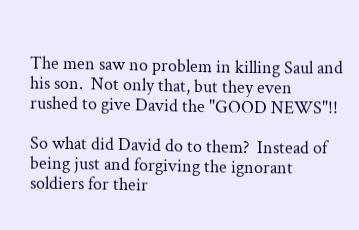The men saw no problem in killing Saul and his son.  Not only that, but they even rushed to give David the "GOOD NEWS"!!

So what did David do to them?  Instead of being just and forgiving the ignorant soldiers for their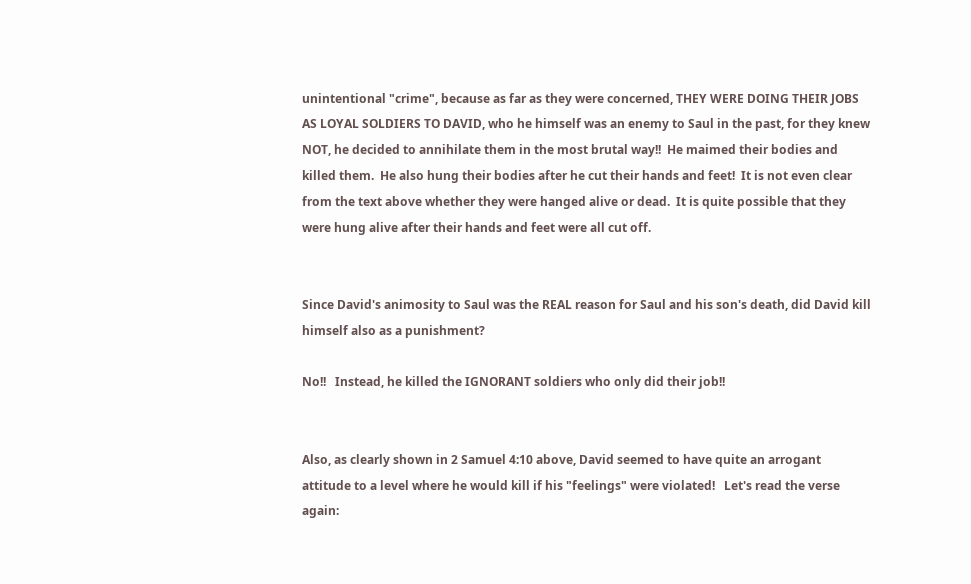unintentional "crime", because as far as they were concerned, THEY WERE DOING THEIR JOBS AS LOYAL SOLDIERS TO DAVID, who he himself was an enemy to Saul in the past, for they knew NOT, he decided to annihilate them in the most brutal way!!  He maimed their bodies and killed them.  He also hung their bodies after he cut their hands and feet!  It is not even clear from the text above whether they were hanged alive or dead.  It is quite possible that they were hung alive after their hands and feet were all cut off.


Since David's animosity to Saul was the REAL reason for Saul and his son's death, did David kill himself also as a punishment?

No!!   Instead, he killed the IGNORANT soldiers who only did their job!!


Also, as clearly shown in 2 Samuel 4:10 above, David seemed to have quite an arrogant attitude to a level where he would kill if his "feelings" were violated!   Let's read the verse again: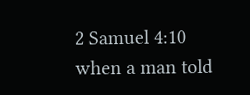2 Samuel 4:10
when a man told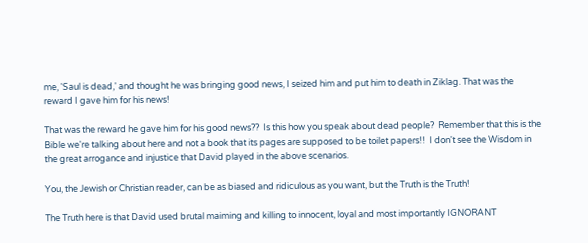me, 'Saul is dead,' and thought he was bringing good news, I seized him and put him to death in Ziklag. That was the reward I gave him for his news!

That was the reward he gave him for his good news??  Is this how you speak about dead people?  Remember that this is the Bible we're talking about here and not a book that its pages are supposed to be toilet papers!!  I don't see the Wisdom in the great arrogance and injustice that David played in the above scenarios.

You, the Jewish or Christian reader, can be as biased and ridiculous as you want, but the Truth is the Truth!

The Truth here is that David used brutal maiming and killing to innocent, loyal and most importantly IGNORANT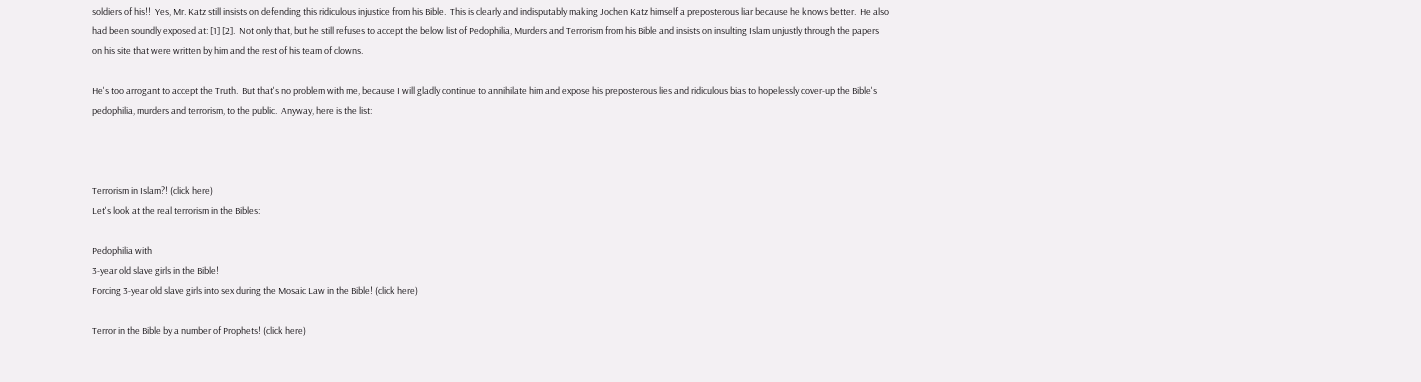soldiers of his!!  Yes, Mr. Katz still insists on defending this ridiculous injustice from his Bible.  This is clearly and indisputably making Jochen Katz himself a preposterous liar because he knows better.  He also had been soundly exposed at: [1] [2].  Not only that, but he still refuses to accept the below list of Pedophilia, Murders and Terrorism from his Bible and insists on insulting Islam unjustly through the papers on his site that were written by him and the rest of his team of clowns.

He's too arrogant to accept the Truth.  But that's no problem with me, because I will gladly continue to annihilate him and expose his preposterous lies and ridiculous bias to hopelessly cover-up the Bible's pedophilia, murders and terrorism, to the public.  Anyway, here is the list:



Terrorism in Islam?! (click here)
Let's look at the real terrorism in the Bibles:

Pedophilia with
3-year old slave girls in the Bible!
Forcing 3-year old slave girls into sex during the Mosaic Law in the Bible! (click here)

Terror in the Bible by a number of Prophets! (click here)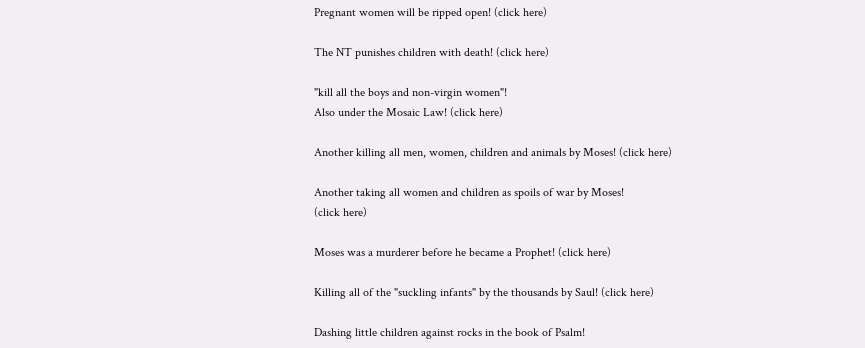Pregnant women will be ripped open! (click here)

The NT punishes children with death! (click here)

"kill all the boys and non-virgin women"!
Also under the Mosaic Law! (click here)

Another killing all men, women, children and animals by Moses! (click here)

Another taking all women and children as spoils of war by Moses!
(click here)

Moses was a murderer before he became a Prophet! (click here)

Killing all of the "suckling infants" by the thousands by Saul! (click here)

Dashing little children against rocks in the book of Psalm!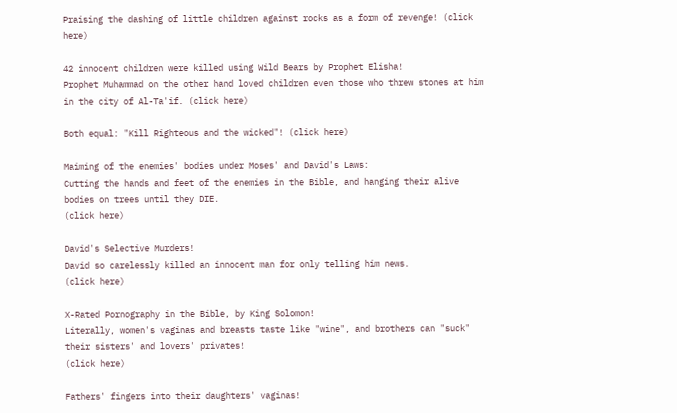Praising the dashing of little children against rocks as a form of revenge! (click here)

42 innocent children were killed using Wild Bears by Prophet Elisha!
Prophet Muhammad on the other hand loved children even those who threw stones at him in the city of Al-Ta'if. (click here)

Both equal: "Kill Righteous and the wicked"! (click here)

Maiming of the enemies' bodies under Moses' and David's Laws:
Cutting the hands and feet of the enemies in the Bible, and hanging their alive bodies on trees until they DIE.
(click here)

David's Selective Murders!
David so carelessly killed an innocent man for only telling him news.
(click here)

X-Rated Pornography in the Bible, by King Solomon!
Literally, women's vaginas and breasts taste like "wine", and brothers can "suck" their sisters' and lovers' privates!
(click here)

Fathers' fingers into their daughters' vaginas!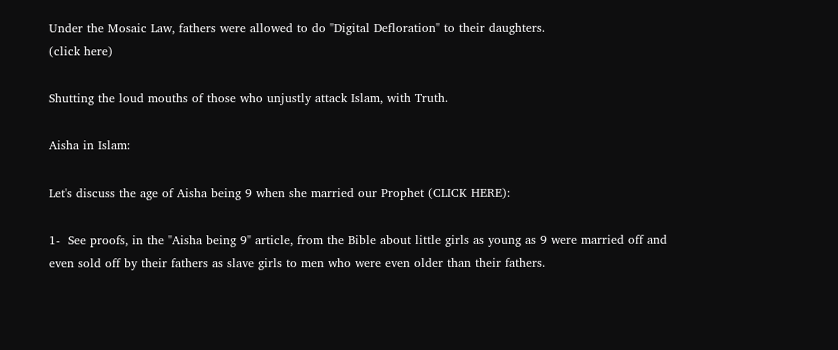Under the Mosaic Law, fathers were allowed to do "Digital Defloration" to their daughters.
(click here)

Shutting the loud mouths of those who unjustly attack Islam, with Truth.

Aisha in Islam:

Let's discuss the age of Aisha being 9 when she married our Prophet (CLICK HERE):

1-  See proofs, in the "Aisha being 9" article, from the Bible about little girls as young as 9 were married off and even sold off by their fathers as slave girls to men who were even older than their fathers.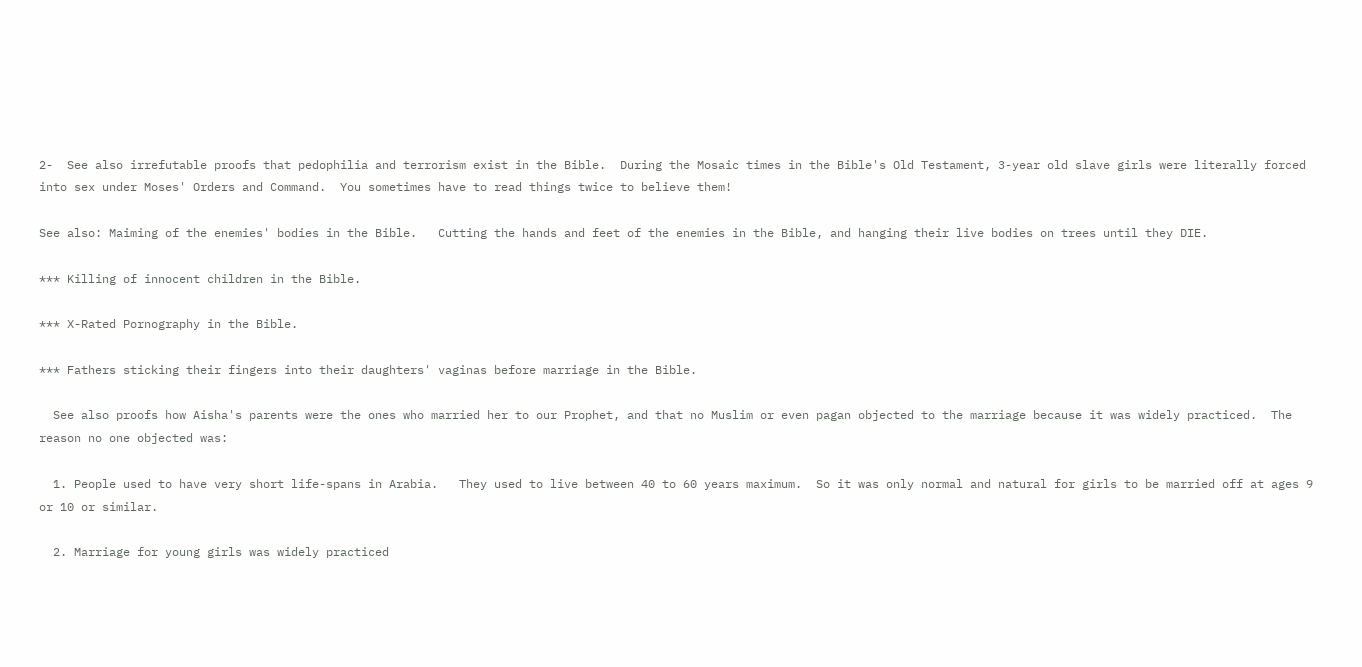2-  See also irrefutable proofs that pedophilia and terrorism exist in the Bible.  During the Mosaic times in the Bible's Old Testament, 3-year old slave girls were literally forced into sex under Moses' Orders and Command.  You sometimes have to read things twice to believe them!

See also: Maiming of the enemies' bodies in the Bible.   Cutting the hands and feet of the enemies in the Bible, and hanging their live bodies on trees until they DIE.

*** Killing of innocent children in the Bible.

*** X-Rated Pornography in the Bible.

*** Fathers sticking their fingers into their daughters' vaginas before marriage in the Bible.

  See also proofs how Aisha's parents were the ones who married her to our Prophet, and that no Muslim or even pagan objected to the marriage because it was widely practiced.  The reason no one objected was:

  1. People used to have very short life-spans in Arabia.   They used to live between 40 to 60 years maximum.  So it was only normal and natural for girls to be married off at ages 9 or 10 or similar.

  2. Marriage for young girls was widely practiced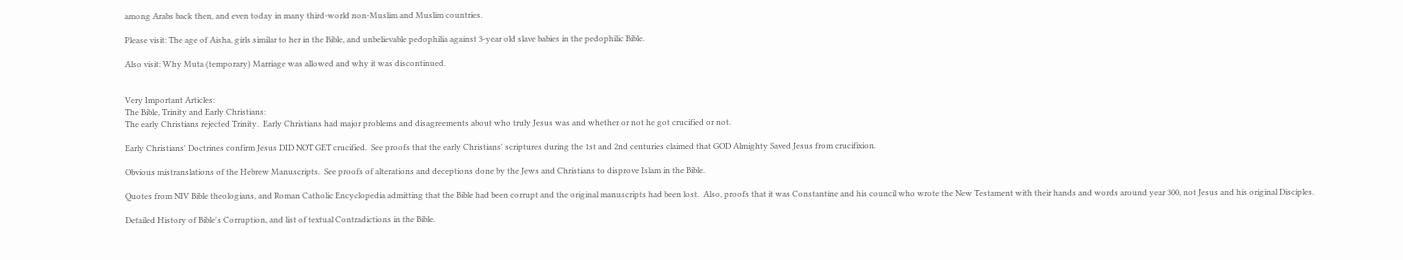among Arabs back then, and even today in many third-world non-Muslim and Muslim countries.

Please visit: The age of Aisha, girls similar to her in the Bible, and unbelievable pedophilia against 3-year old slave babies in the pedophilic Bible.

Also visit: Why Muta (temporary) Marriage was allowed and why it was discontinued.


Very Important Articles:
The Bible, Trinity and Early Christians:
The early Christians rejected Trinity.  Early Christians had major problems and disagreements about who truly Jesus was and whether or not he got crucified or not.

Early Christians' Doctrines confirm Jesus DID NOT GET crucified.  See proofs that the early Christians' scriptures during the 1st and 2nd centuries claimed that GOD Almighty Saved Jesus from crucifixion.

Obvious mistranslations of the Hebrew Manuscripts.  See proofs of alterations and deceptions done by the Jews and Christians to disprove Islam in the Bible.

Quotes from NIV Bible theologians, and Roman Catholic Encyclopedia admitting that the Bible had been corrupt and the original manuscripts had been lost.  Also, proofs that it was Constantine and his council who wrote the New Testament with their hands and words around year 300, not Jesus and his original Disciples.

Detailed History of Bible's Corruption, and list of textual Contradictions in the Bible.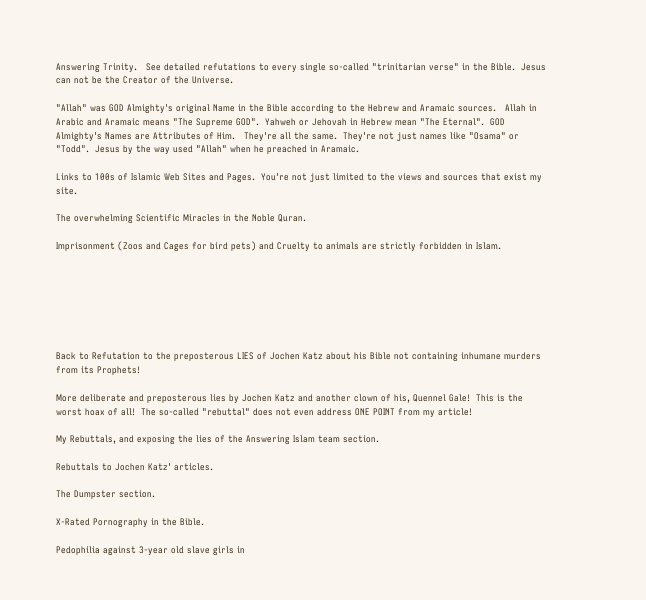Answering Trinity.   See detailed refutations to every single so-called "trinitarian verse" in the Bible.  Jesus can not be the Creator of the Universe.

"Allah" was GOD Almighty's original Name in the Bible according to the Hebrew and Aramaic sources.   Allah in Arabic and Aramaic means "The Supreme GOD".  Yahweh or Jehovah in Hebrew mean "The Eternal".  GOD Almighty's Names are Attributes of Him.   They're all the same.  They're not just names like "Osama" or "Todd".  Jesus by the way used "Allah" when he preached in Aramaic.

Links to 100s of Islamic Web Sites and Pages.  You're not just limited to the views and sources that exist my site.

The overwhelming Scientific Miracles in the Noble Quran.

Imprisonment (Zoos and Cages for bird pets) and Cruelty to animals are strictly forbidden in Islam.







Back to Refutation to the preposterous LIES of Jochen Katz about his Bible not containing inhumane murders from its Prophets!

More deliberate and preposterous lies by Jochen Katz and another clown of his, Quennel Gale!  This is the worst hoax of all!  The so-called "rebuttal" does not even address ONE POINT from my article!

My Rebuttals, and exposing the lies of the Answering Islam team section.

Rebuttals to Jochen Katz' articles.

The Dumpster section.

X-Rated Pornography in the Bible.

Pedophilia against 3-year old slave girls in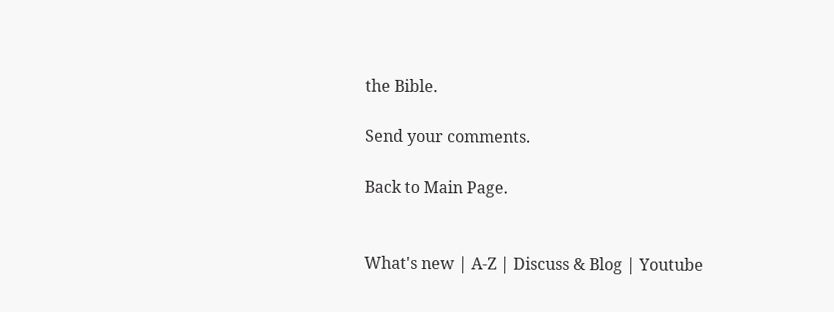the Bible.

Send your comments.

Back to Main Page.


What's new | A-Z | Discuss & Blog | Youtube